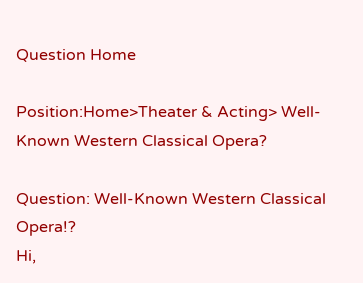Question Home

Position:Home>Theater & Acting> Well-Known Western Classical Opera?

Question: Well-Known Western Classical Opera!?
Hi,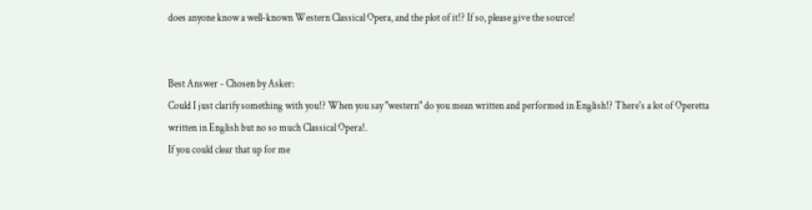does anyone know a well-known Western Classical Opera, and the plot of it!? If so, please give the source!


Best Answer - Chosen by Asker:
Could I just clarify something with you!? When you say "western" do you mean written and performed in English!? There's a lot of Operetta written in English but no so much Classical Opera!.
If you could clear that up for me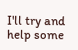I'll try and help some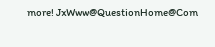more! JxWww@QuestionHome@Com